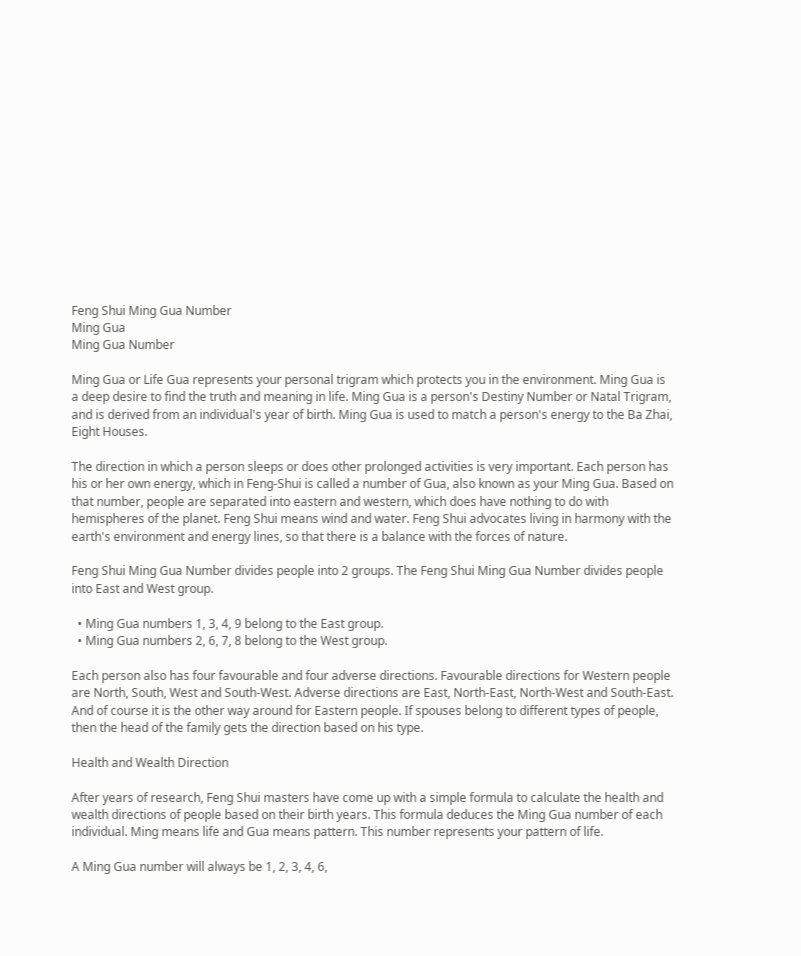Feng Shui Ming Gua Number
Ming Gua
Ming Gua Number

Ming Gua or Life Gua represents your personal trigram which protects you in the environment. Ming Gua is a deep desire to find the truth and meaning in life. Ming Gua is a person's Destiny Number or Natal Trigram, and is derived from an individual's year of birth. Ming Gua is used to match a person's energy to the Ba Zhai, Eight Houses.

The direction in which a person sleeps or does other prolonged activities is very important. Each person has his or her own energy, which in Feng-Shui is called a number of Gua, also known as your Ming Gua. Based on that number, people are separated into eastern and western, which does have nothing to do with hemispheres of the planet. Feng Shui means wind and water. Feng Shui advocates living in harmony with the earth's environment and energy lines, so that there is a balance with the forces of nature.

Feng Shui Ming Gua Number divides people into 2 groups. The Feng Shui Ming Gua Number divides people into East and West group.

  • Ming Gua numbers 1, 3, 4, 9 belong to the East group.
  • Ming Gua numbers 2, 6, 7, 8 belong to the West group.

Each person also has four favourable and four adverse directions. Favourable directions for Western people are North, South, West and South-West. Adverse directions are East, North-East, North-West and South-East. And of course it is the other way around for Eastern people. If spouses belong to different types of people, then the head of the family gets the direction based on his type.

Health and Wealth Direction

After years of research, Feng Shui masters have come up with a simple formula to calculate the health and wealth directions of people based on their birth years. This formula deduces the Ming Gua number of each individual. Ming means life and Gua means pattern. This number represents your pattern of life.

A Ming Gua number will always be 1, 2, 3, 4, 6,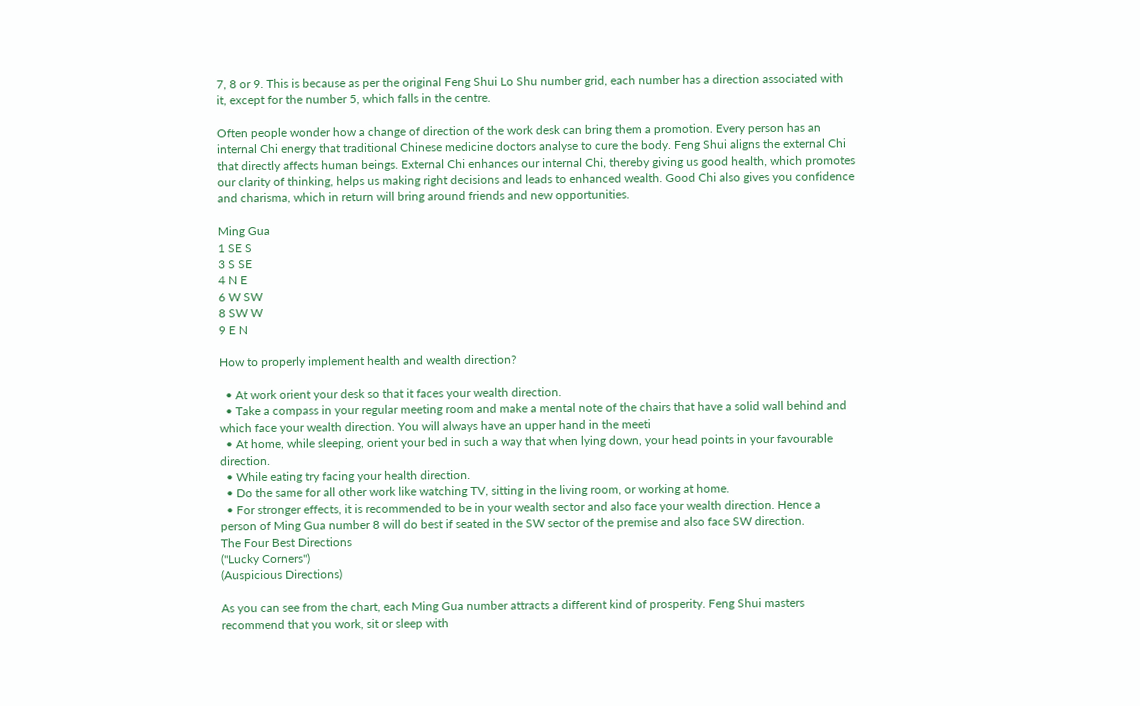7, 8 or 9. This is because as per the original Feng Shui Lo Shu number grid, each number has a direction associated with it, except for the number 5, which falls in the centre.

Often people wonder how a change of direction of the work desk can bring them a promotion. Every person has an internal Chi energy that traditional Chinese medicine doctors analyse to cure the body. Feng Shui aligns the external Chi that directly affects human beings. External Chi enhances our internal Chi, thereby giving us good health, which promotes our clarity of thinking, helps us making right decisions and leads to enhanced wealth. Good Chi also gives you confidence and charisma, which in return will bring around friends and new opportunities.

Ming Gua
1 SE S
3 S SE
4 N E
6 W SW
8 SW W
9 E N

How to properly implement health and wealth direction?

  • At work orient your desk so that it faces your wealth direction.
  • Take a compass in your regular meeting room and make a mental note of the chairs that have a solid wall behind and which face your wealth direction. You will always have an upper hand in the meeti
  • At home, while sleeping, orient your bed in such a way that when lying down, your head points in your favourable direction.
  • While eating try facing your health direction.
  • Do the same for all other work like watching TV, sitting in the living room, or working at home.
  • For stronger effects, it is recommended to be in your wealth sector and also face your wealth direction. Hence a person of Ming Gua number 8 will do best if seated in the SW sector of the premise and also face SW direction.
The Four Best Directions
("Lucky Corners")
(Auspicious Directions)

As you can see from the chart, each Ming Gua number attracts a different kind of prosperity. Feng Shui masters recommend that you work, sit or sleep with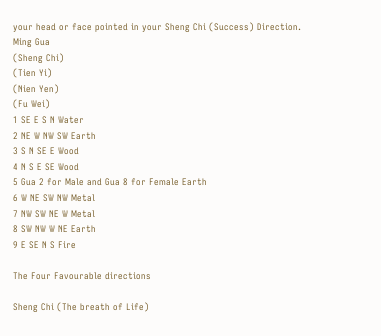your head or face pointed in your Sheng Chi (Success) Direction.
Ming Gua
(Sheng Chi)
(Tien Yi)
(Nien Yen)
(Fu Wei)
1 SE E S N Water
2 NE W NW SW Earth
3 S N SE E Wood
4 N S E SE Wood
5 Gua 2 for Male and Gua 8 for Female Earth
6 W NE SW NW Metal
7 NW SW NE W Metal
8 SW NW W NE Earth
9 E SE N S Fire

The Four Favourable directions

Sheng Chi (The breath of Life)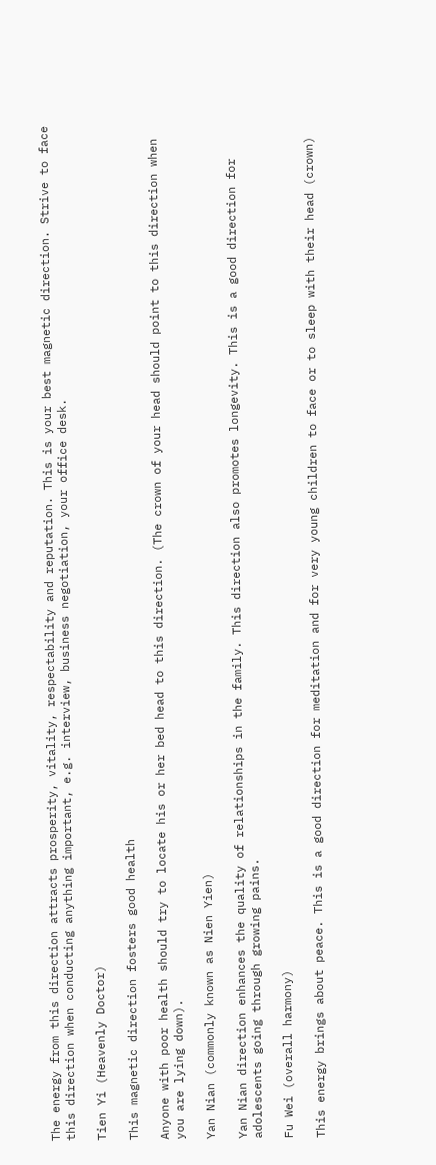The energy from this direction attracts prosperity, vitality, respectability and reputation. This is your best magnetic direction. Strive to face this direction when conducting anything important, e.g. interview, business negotiation, your office desk.

Tien Yi (Heavenly Doctor)

This magnetic direction fosters good health

Anyone with poor health should try to locate his or her bed head to this direction. (The crown of your head should point to this direction when you are lying down).

Yan Nian (commonly known as Nien Yien)

Yan Nian direction enhances the quality of relationships in the family. This direction also promotes longevity. This is a good direction for adolescents going through growing pains.

Fu Wei (overall harmony)

This energy brings about peace. This is a good direction for meditation and for very young children to face or to sleep with their head (crown)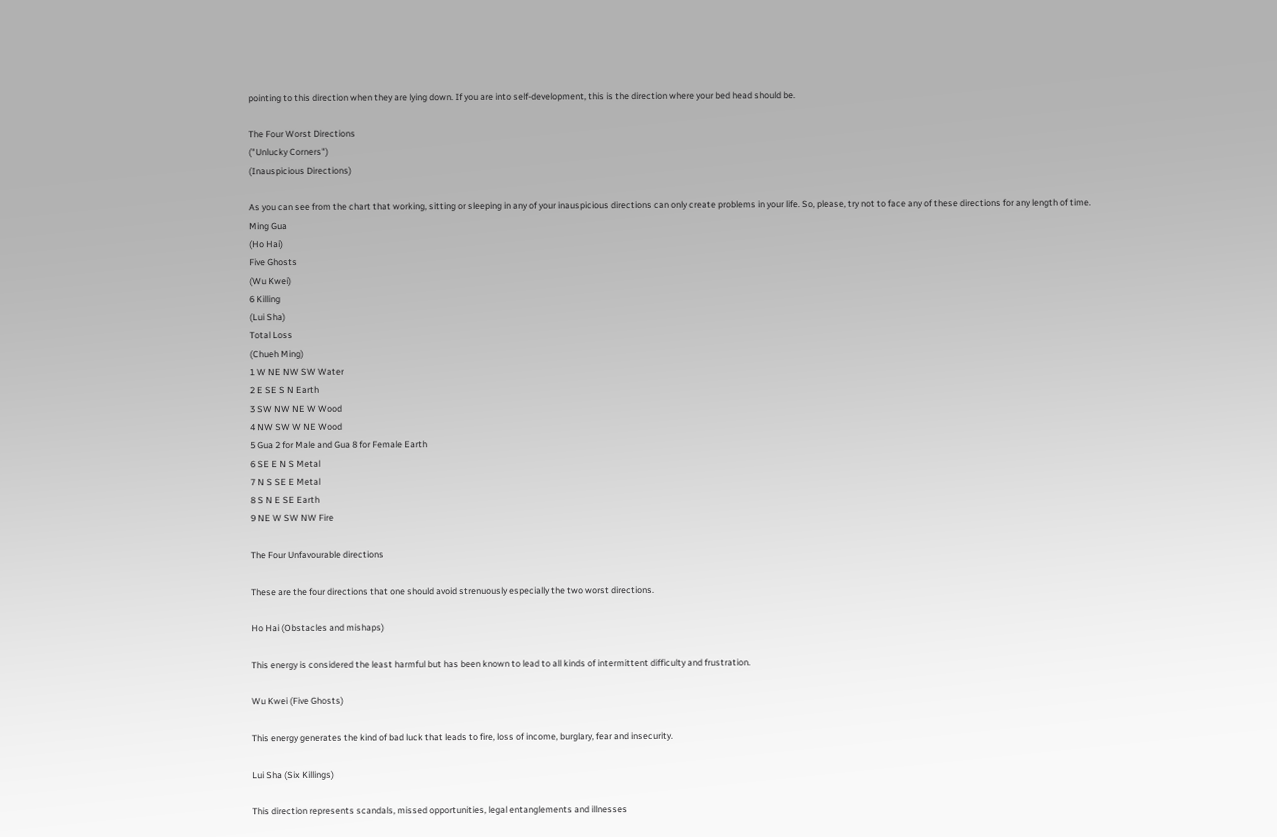pointing to this direction when they are lying down. If you are into self-development, this is the direction where your bed head should be.

The Four Worst Directions
("Unlucky Corners")
(Inauspicious Directions)

As you can see from the chart that working, sitting or sleeping in any of your inauspicious directions can only create problems in your life. So, please, try not to face any of these directions for any length of time.
Ming Gua
(Ho Hai)
Five Ghosts
(Wu Kwei)
6 Killing
(Lui Sha)
Total Loss
(Chueh Ming)
1 W NE NW SW Water
2 E SE S N Earth
3 SW NW NE W Wood
4 NW SW W NE Wood
5 Gua 2 for Male and Gua 8 for Female Earth
6 SE E N S Metal
7 N S SE E Metal
8 S N E SE Earth
9 NE W SW NW Fire

The Four Unfavourable directions

These are the four directions that one should avoid strenuously especially the two worst directions.

Ho Hai (Obstacles and mishaps)

This energy is considered the least harmful but has been known to lead to all kinds of intermittent difficulty and frustration.

Wu Kwei (Five Ghosts)

This energy generates the kind of bad luck that leads to fire, loss of income, burglary, fear and insecurity.

Lui Sha (Six Killings)

This direction represents scandals, missed opportunities, legal entanglements and illnesses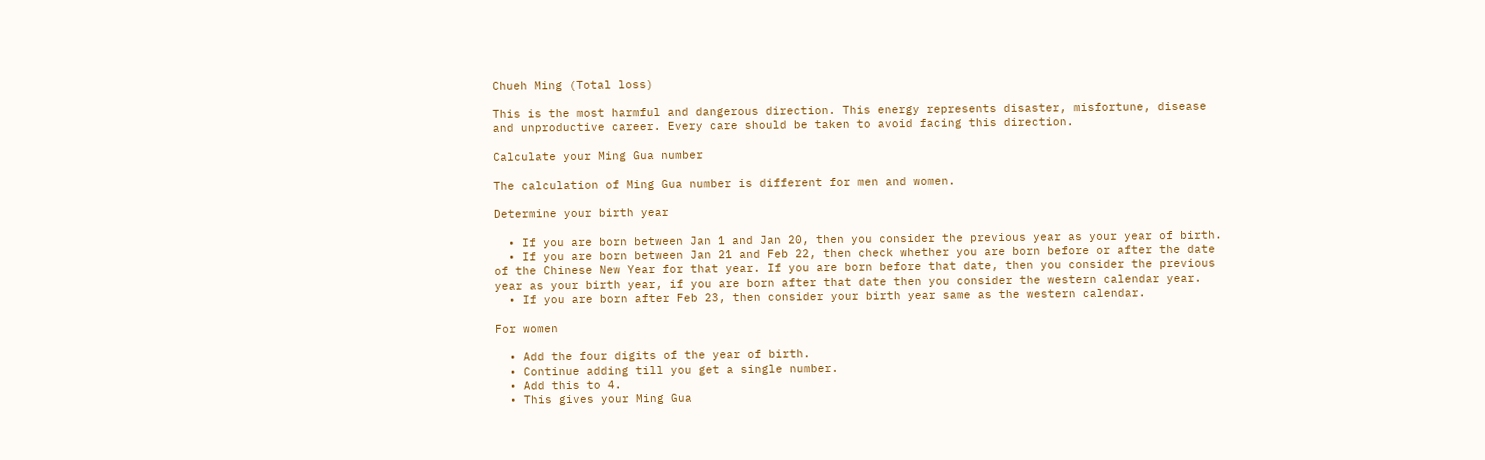Chueh Ming (Total loss)

This is the most harmful and dangerous direction. This energy represents disaster, misfortune, disease and unproductive career. Every care should be taken to avoid facing this direction.

Calculate your Ming Gua number

The calculation of Ming Gua number is different for men and women.

Determine your birth year

  • If you are born between Jan 1 and Jan 20, then you consider the previous year as your year of birth.
  • If you are born between Jan 21 and Feb 22, then check whether you are born before or after the date of the Chinese New Year for that year. If you are born before that date, then you consider the previous year as your birth year, if you are born after that date then you consider the western calendar year.
  • If you are born after Feb 23, then consider your birth year same as the western calendar.

For women

  • Add the four digits of the year of birth.
  • Continue adding till you get a single number.
  • Add this to 4.
  • This gives your Ming Gua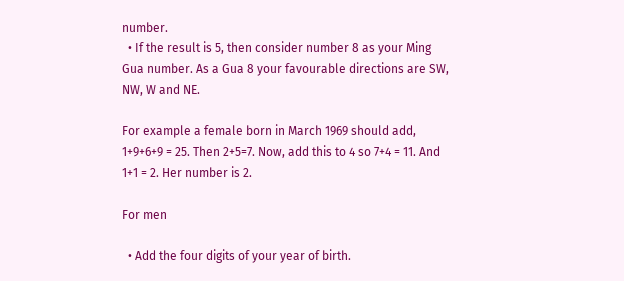number.
  • If the result is 5, then consider number 8 as your Ming Gua number. As a Gua 8 your favourable directions are SW, NW, W and NE.

For example a female born in March 1969 should add, 1+9+6+9 = 25. Then 2+5=7. Now, add this to 4 so 7+4 = 11. And 1+1 = 2. Her number is 2.

For men

  • Add the four digits of your year of birth.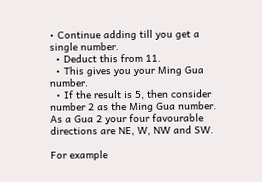• Continue adding till you get a single number.
  • Deduct this from 11.
  • This gives you your Ming Gua number.
  • If the result is 5, then consider number 2 as the Ming Gua number. As a Gua 2 your four favourable directions are NE, W, NW and SW.

For example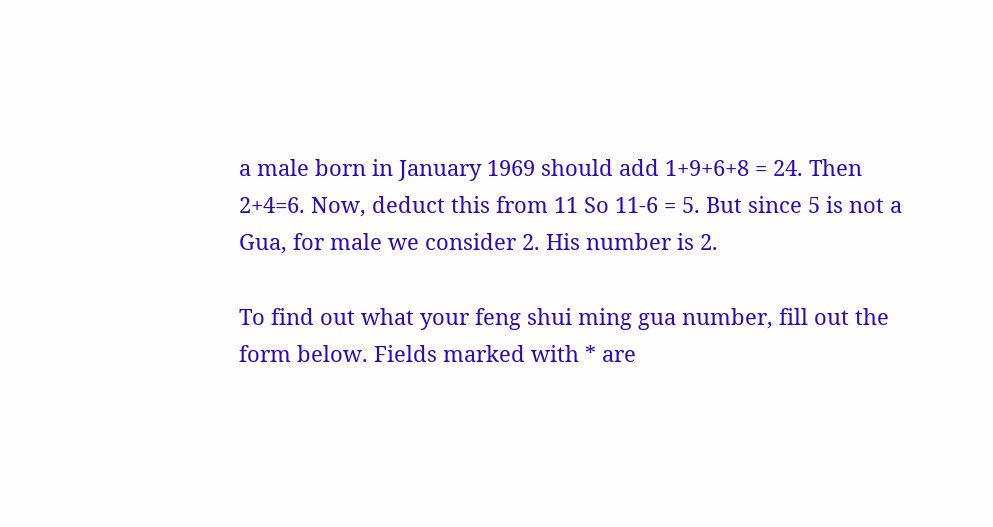a male born in January 1969 should add 1+9+6+8 = 24. Then 2+4=6. Now, deduct this from 11 So 11-6 = 5. But since 5 is not a Gua, for male we consider 2. His number is 2.

To find out what your feng shui ming gua number, fill out the form below. Fields marked with * are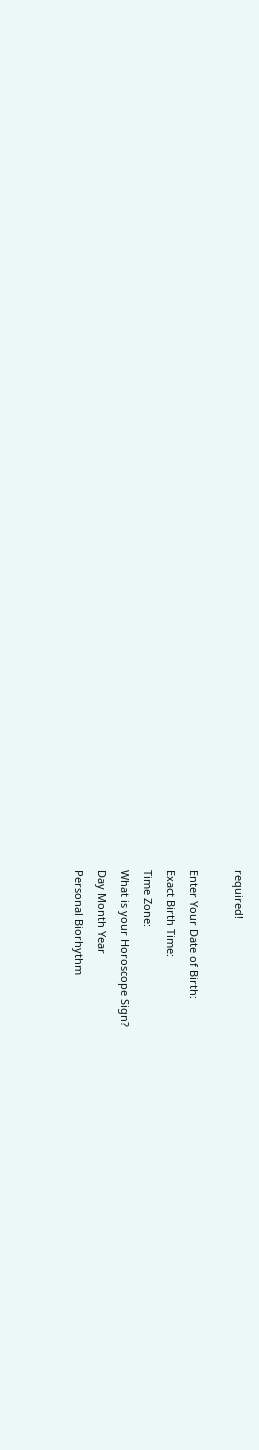required!

Enter Your Date of Birth:
Exact Birth Time:
Time Zone:
What is your Horoscope Sign?
Day Month Year
Personal Biorhythm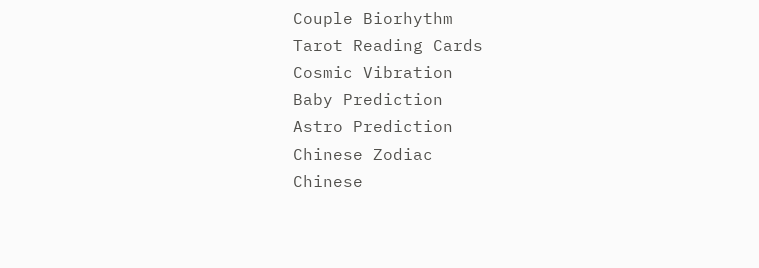Couple Biorhythm
Tarot Reading Cards
Cosmic Vibration
Baby Prediction
Astro Prediction
Chinese Zodiac
Chinese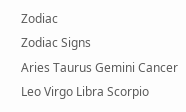Zodiac
Zodiac Signs
Aries Taurus Gemini Cancer
Leo Virgo Libra Scorpio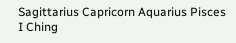Sagittarius Capricorn Aquarius Pisces
I Ching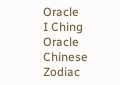Oracle
I Ching Oracle
Chinese Zodiac